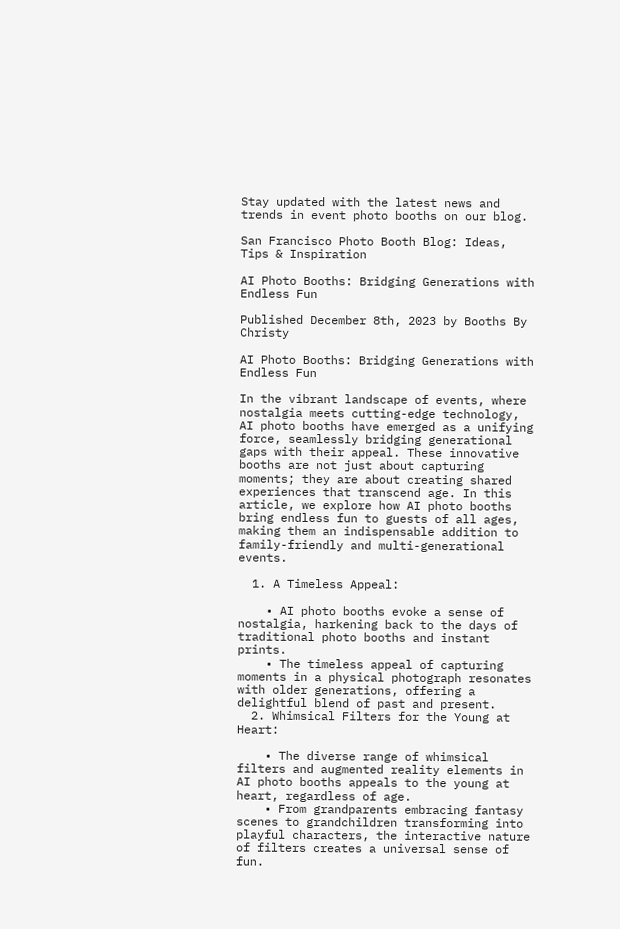Stay updated with the latest news and trends in event photo booths on our blog.

San Francisco Photo Booth Blog: Ideas, Tips & Inspiration

AI Photo Booths: Bridging Generations with Endless Fun

Published December 8th, 2023 by Booths By Christy

AI Photo Booths: Bridging Generations with Endless Fun

In the vibrant landscape of events, where nostalgia meets cutting-edge technology, AI photo booths have emerged as a unifying force, seamlessly bridging generational gaps with their appeal. These innovative booths are not just about capturing moments; they are about creating shared experiences that transcend age. In this article, we explore how AI photo booths bring endless fun to guests of all ages, making them an indispensable addition to family-friendly and multi-generational events.

  1. A Timeless Appeal:

    • AI photo booths evoke a sense of nostalgia, harkening back to the days of traditional photo booths and instant prints.
    • The timeless appeal of capturing moments in a physical photograph resonates with older generations, offering a delightful blend of past and present.
  2. Whimsical Filters for the Young at Heart:

    • The diverse range of whimsical filters and augmented reality elements in AI photo booths appeals to the young at heart, regardless of age.
    • From grandparents embracing fantasy scenes to grandchildren transforming into playful characters, the interactive nature of filters creates a universal sense of fun.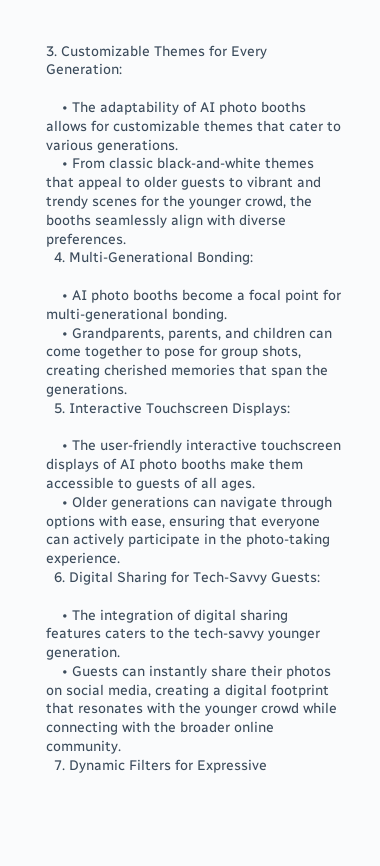3. Customizable Themes for Every Generation:

    • The adaptability of AI photo booths allows for customizable themes that cater to various generations.
    • From classic black-and-white themes that appeal to older guests to vibrant and trendy scenes for the younger crowd, the booths seamlessly align with diverse preferences.
  4. Multi-Generational Bonding:

    • AI photo booths become a focal point for multi-generational bonding.
    • Grandparents, parents, and children can come together to pose for group shots, creating cherished memories that span the generations.
  5. Interactive Touchscreen Displays:

    • The user-friendly interactive touchscreen displays of AI photo booths make them accessible to guests of all ages.
    • Older generations can navigate through options with ease, ensuring that everyone can actively participate in the photo-taking experience.
  6. Digital Sharing for Tech-Savvy Guests:

    • The integration of digital sharing features caters to the tech-savvy younger generation.
    • Guests can instantly share their photos on social media, creating a digital footprint that resonates with the younger crowd while connecting with the broader online community.
  7. Dynamic Filters for Expressive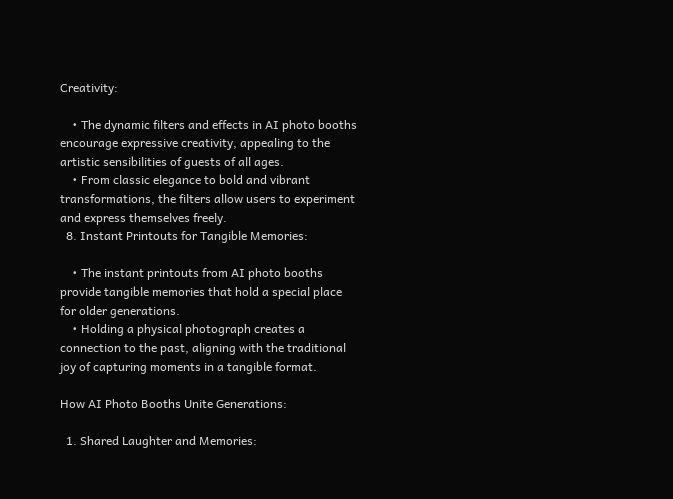Creativity:

    • The dynamic filters and effects in AI photo booths encourage expressive creativity, appealing to the artistic sensibilities of guests of all ages.
    • From classic elegance to bold and vibrant transformations, the filters allow users to experiment and express themselves freely.
  8. Instant Printouts for Tangible Memories:

    • The instant printouts from AI photo booths provide tangible memories that hold a special place for older generations.
    • Holding a physical photograph creates a connection to the past, aligning with the traditional joy of capturing moments in a tangible format.

How AI Photo Booths Unite Generations:

  1. Shared Laughter and Memories: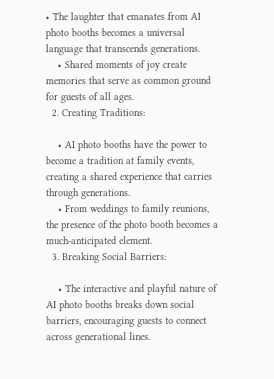• The laughter that emanates from AI photo booths becomes a universal language that transcends generations.
    • Shared moments of joy create memories that serve as common ground for guests of all ages.
  2. Creating Traditions:

    • AI photo booths have the power to become a tradition at family events, creating a shared experience that carries through generations.
    • From weddings to family reunions, the presence of the photo booth becomes a much-anticipated element.
  3. Breaking Social Barriers:

    • The interactive and playful nature of AI photo booths breaks down social barriers, encouraging guests to connect across generational lines.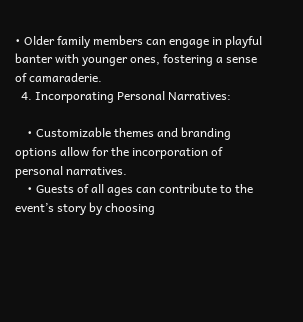• Older family members can engage in playful banter with younger ones, fostering a sense of camaraderie.
  4. Incorporating Personal Narratives:

    • Customizable themes and branding options allow for the incorporation of personal narratives.
    • Guests of all ages can contribute to the event’s story by choosing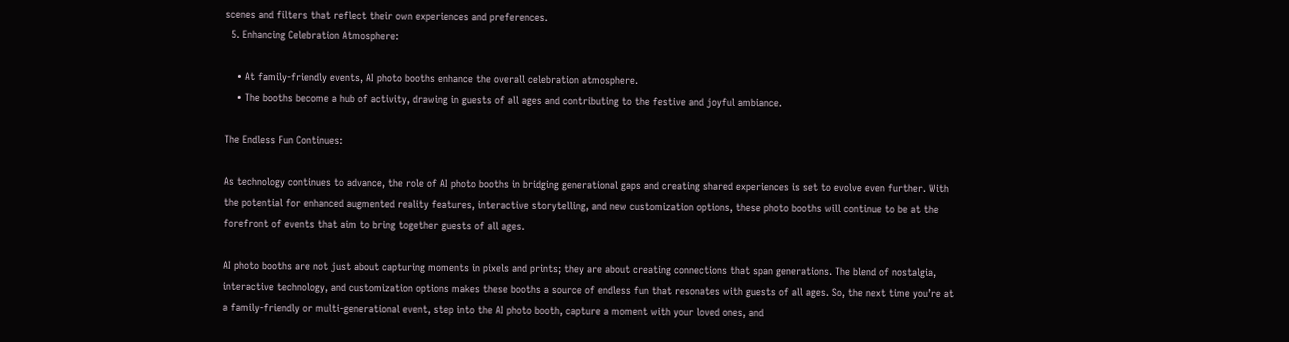scenes and filters that reflect their own experiences and preferences.
  5. Enhancing Celebration Atmosphere:

    • At family-friendly events, AI photo booths enhance the overall celebration atmosphere.
    • The booths become a hub of activity, drawing in guests of all ages and contributing to the festive and joyful ambiance.

The Endless Fun Continues:

As technology continues to advance, the role of AI photo booths in bridging generational gaps and creating shared experiences is set to evolve even further. With the potential for enhanced augmented reality features, interactive storytelling, and new customization options, these photo booths will continue to be at the forefront of events that aim to bring together guests of all ages.

AI photo booths are not just about capturing moments in pixels and prints; they are about creating connections that span generations. The blend of nostalgia, interactive technology, and customization options makes these booths a source of endless fun that resonates with guests of all ages. So, the next time you’re at a family-friendly or multi-generational event, step into the AI photo booth, capture a moment with your loved ones, and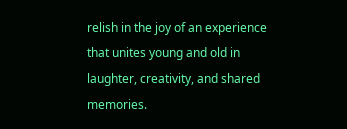relish in the joy of an experience that unites young and old in laughter, creativity, and shared memories.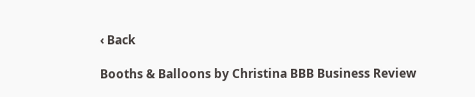‹ Back

Booths & Balloons by Christina BBB Business Review